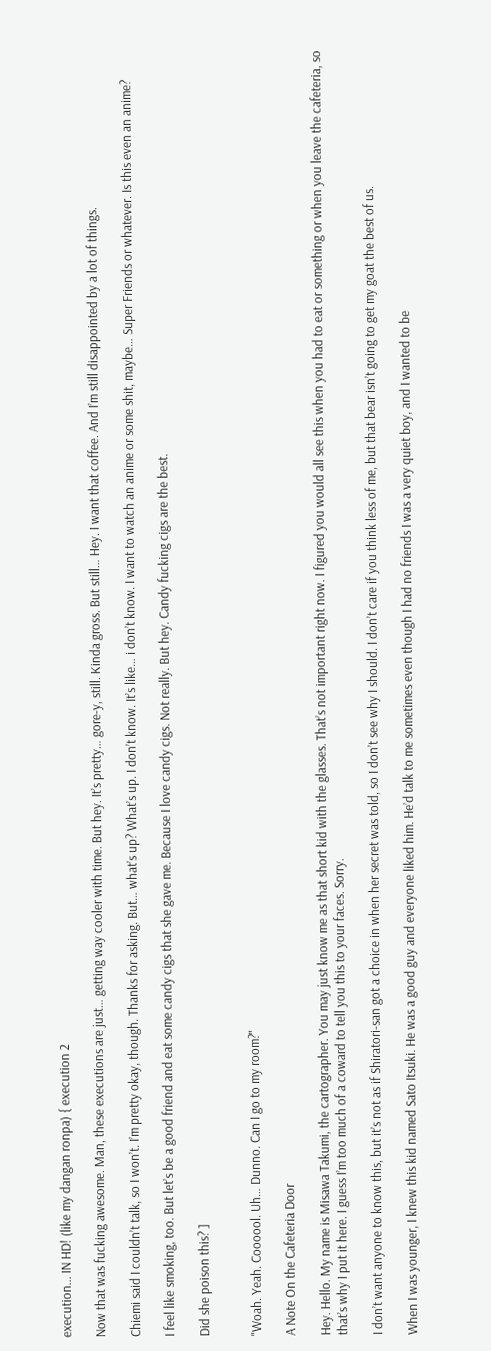execution... IN HD! (like my dangan ronpa) { execution 2

Now that was fucking awesome. Man, these executions are just… getting way cooler with time. But hey. It’s pretty… gore-y, still. Kinda gross. But still… Hey. I want that coffee. And I’m still disappointed by a lot of things.

Chiemi said I couldn’t talk, so I won’t. I’m pretty okay, though. Thanks for asking. But… what’s up? What’s up. I don’t know. It’s like… i don’t know. I want to watch an anime or some shit, maybe… Super Friends or whatever. Is this even an anime?

I feel like smoking, too. But let’s be a good friend and eat some candy cigs that she gave me. Because I love candy cigs. Not really. But hey. Candy fucking cigs are the best.

Did she poison this? ]


"Woah. Yeah. Coooool. Uh… Dunno. Can I go to my room?"

A Note On the Cafeteria Door

Hey. Hello. My name is Misawa Takumi, the cartographer. You may just know me as that short kid with the glasses. That’s not important right now. I figured you would all see this when you had to eat or something or when you leave the cafeteria, so that’s why I put it here. I guess I’m too much of a coward to tell you this to your faces. Sorry.

I don’t want anyone to know this, but it’s not as if Shiratori-san got a choice in when her secret was told, so I don’t see why I should. I don’t care if you think less of me, but that bear isn’t going to get my goat the best of us.

When I was younger, I knew this kid named Sato Itsuki. He was a good guy and everyone liked him. He’d talk to me sometimes even though I had no friends I was a very quiet boy, and I wanted to be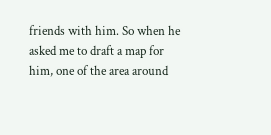friends with him. So when he asked me to draft a map for him, one of the area around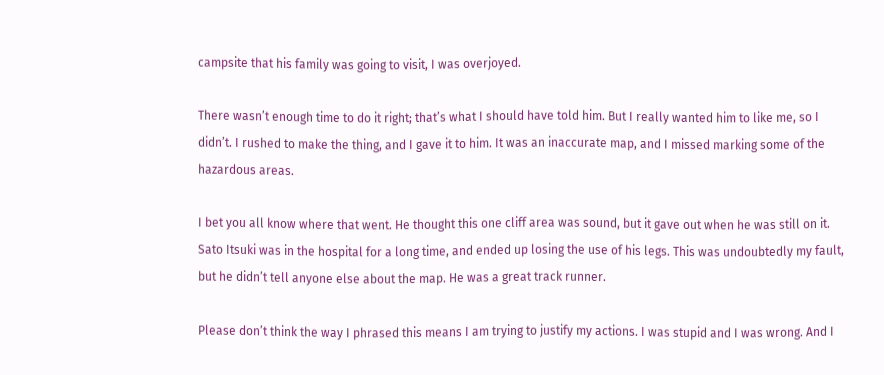campsite that his family was going to visit, I was overjoyed.

There wasn’t enough time to do it right; that’s what I should have told him. But I really wanted him to like me, so I didn’t. I rushed to make the thing, and I gave it to him. It was an inaccurate map, and I missed marking some of the hazardous areas.

I bet you all know where that went. He thought this one cliff area was sound, but it gave out when he was still on it. Sato Itsuki was in the hospital for a long time, and ended up losing the use of his legs. This was undoubtedly my fault, but he didn’t tell anyone else about the map. He was a great track runner.

Please don’t think the way I phrased this means I am trying to justify my actions. I was stupid and I was wrong. And I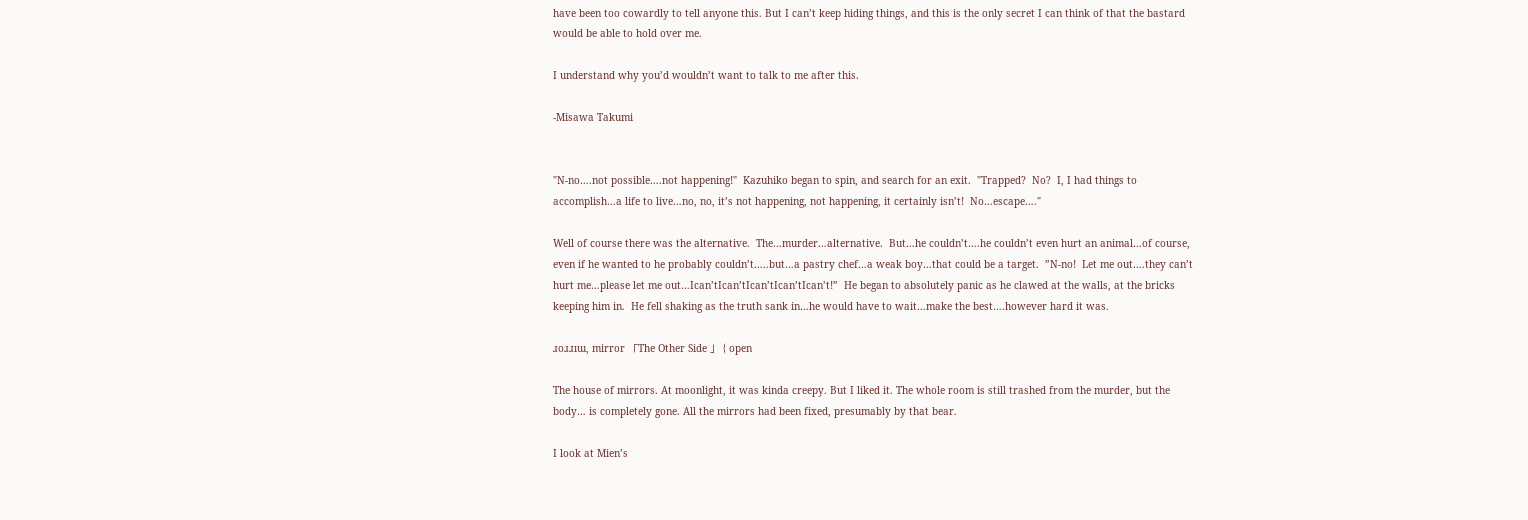have been too cowardly to tell anyone this. But I can’t keep hiding things, and this is the only secret I can think of that the bastard would be able to hold over me.

I understand why you’d wouldn’t want to talk to me after this.

-Misawa Takumi


"N-no….not possible….not happening!"  Kazuhiko began to spin, and search for an exit.  "Trapped?  No?  I, I had things to accomplish…a life to live…no, no, it’s not happening, not happening, it certainly isn’t!  No…escape…."

Well of course there was the alternative.  The…murder…alternative.  But…he couldn’t….he couldn’t even hurt an animal…of course, even if he wanted to he probably couldn’t…..but…a pastry chef…a weak boy…that could be a target.  ”N-no!  Let me out….they can’t hurt me…please let me out…Ican’tIcan’tIcan’tIcan’tIcan’t!”  He began to absolutely panic as he clawed at the walls, at the bricks keeping him in.  He fell shaking as the truth sank in…he would have to wait…make the best….however hard it was.

ɹoɹɹıɯ, mirror 「The Other Side 」 { open

The house of mirrors. At moonlight, it was kinda creepy. But I liked it. The whole room is still trashed from the murder, but the body… is completely gone. All the mirrors had been fixed, presumably by that bear.

I look at Mien’s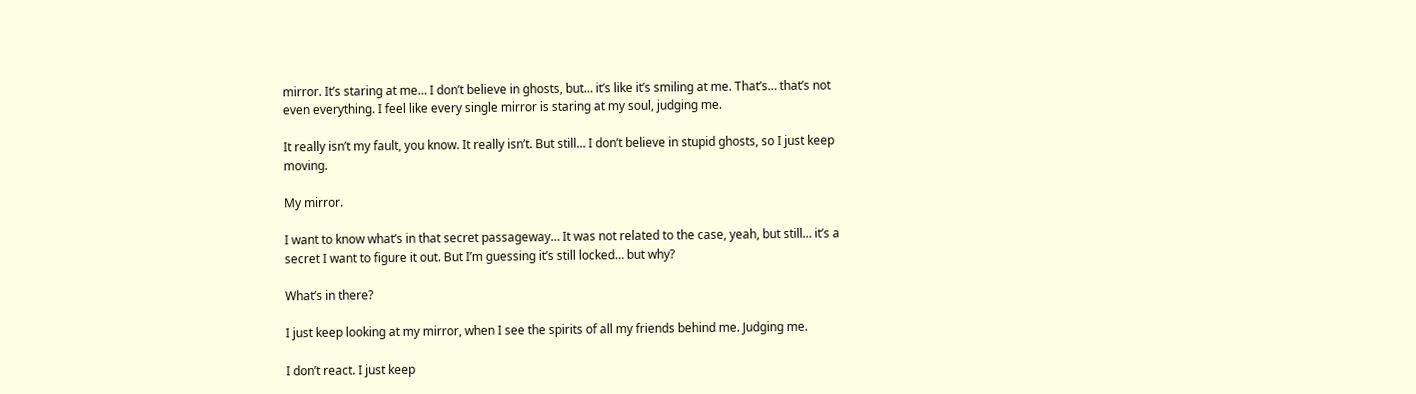mirror. It’s staring at me… I don’t believe in ghosts, but… it’s like it’s smiling at me. That’s… that’s not even everything. I feel like every single mirror is staring at my soul, judging me.

It really isn’t my fault, you know. It really isn’t. But still… I don’t believe in stupid ghosts, so I just keep moving.

My mirror.

I want to know what’s in that secret passageway… It was not related to the case, yeah, but still… it’s a secret I want to figure it out. But I’m guessing it’s still locked… but why?

What’s in there?

I just keep looking at my mirror, when I see the spirits of all my friends behind me. Judging me.

I don’t react. I just keep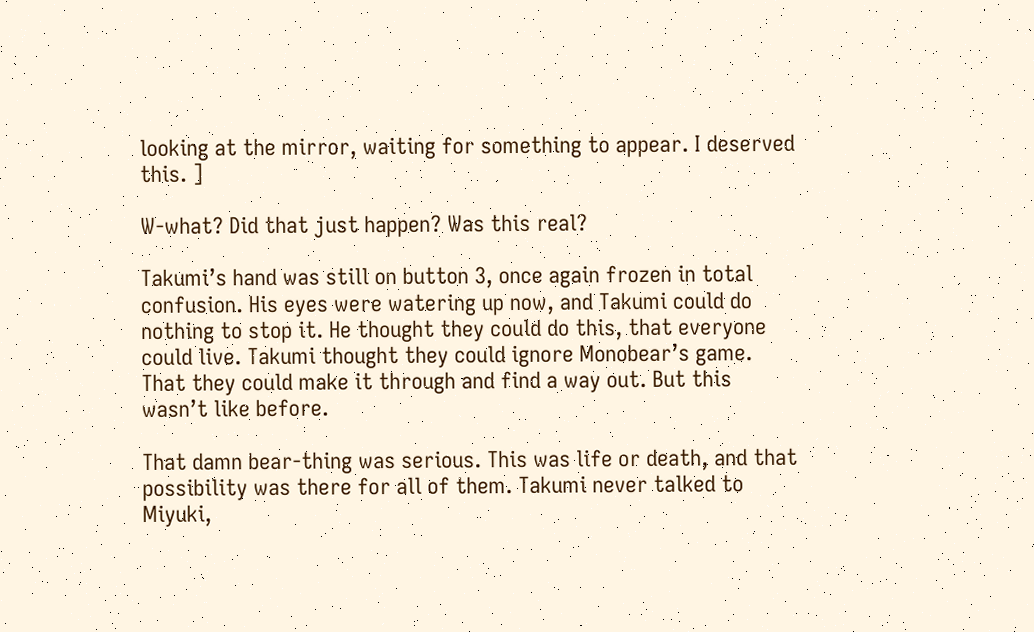looking at the mirror, waiting for something to appear. I deserved this. ]

W-what? Did that just happen? Was this real?

Takumi’s hand was still on button 3, once again frozen in total confusion. His eyes were watering up now, and Takumi could do nothing to stop it. He thought they could do this, that everyone could live. Takumi thought they could ignore Monobear’s game. That they could make it through and find a way out. But this wasn’t like before.

That damn bear-thing was serious. This was life or death, and that possibility was there for all of them. Takumi never talked to Miyuki,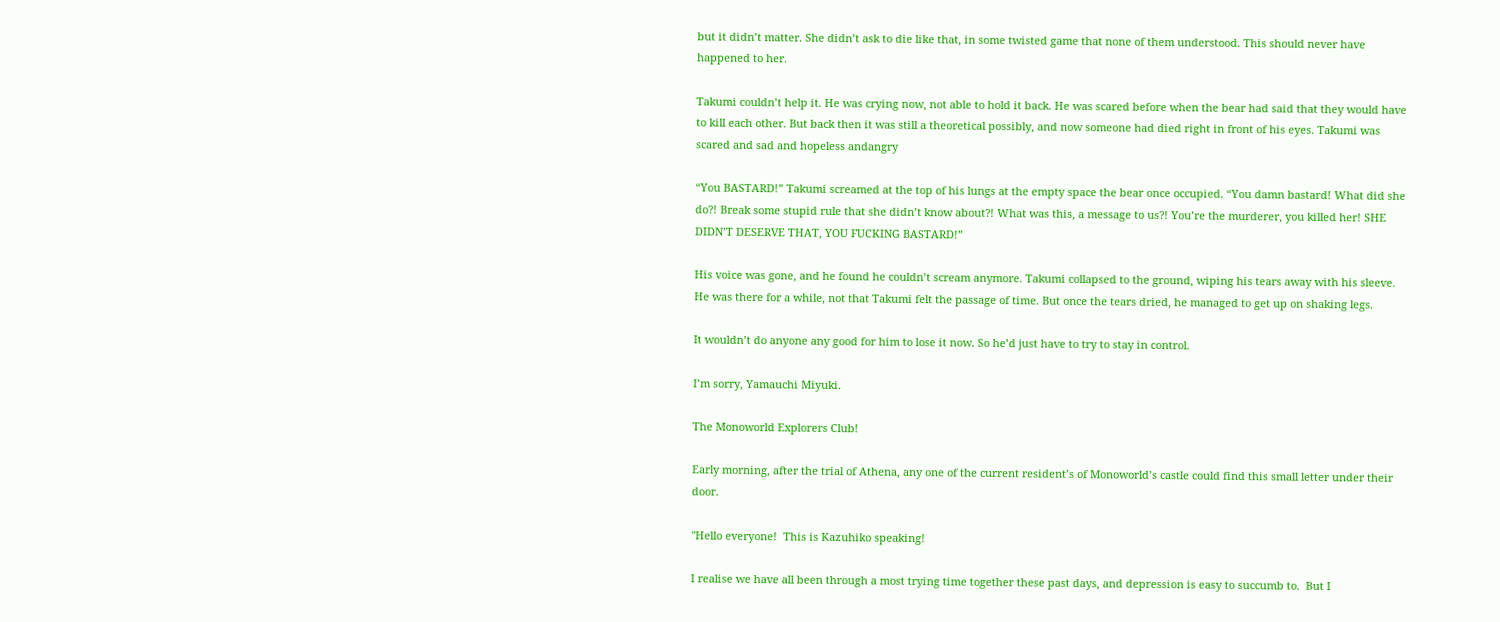but it didn’t matter. She didn’t ask to die like that, in some twisted game that none of them understood. This should never have happened to her.

Takumi couldn’t help it. He was crying now, not able to hold it back. He was scared before when the bear had said that they would have to kill each other. But back then it was still a theoretical possibly, and now someone had died right in front of his eyes. Takumi was scared and sad and hopeless andangry

“You BASTARD!” Takumi screamed at the top of his lungs at the empty space the bear once occupied. “You damn bastard! What did she do?! Break some stupid rule that she didn’t know about?! What was this, a message to us?! You’re the murderer, you killed her! SHE DIDN’T DESERVE THAT, YOU FUCKING BASTARD!”

His voice was gone, and he found he couldn’t scream anymore. Takumi collapsed to the ground, wiping his tears away with his sleeve. He was there for a while, not that Takumi felt the passage of time. But once the tears dried, he managed to get up on shaking legs.

It wouldn’t do anyone any good for him to lose it now. So he’d just have to try to stay in control.

I’m sorry, Yamauchi Miyuki.

The Monoworld Explorers Club!

Early morning, after the trial of Athena, any one of the current resident’s of Monoworld’s castle could find this small letter under their door.

"Hello everyone!  This is Kazuhiko speaking!

I realise we have all been through a most trying time together these past days, and depression is easy to succumb to.  But I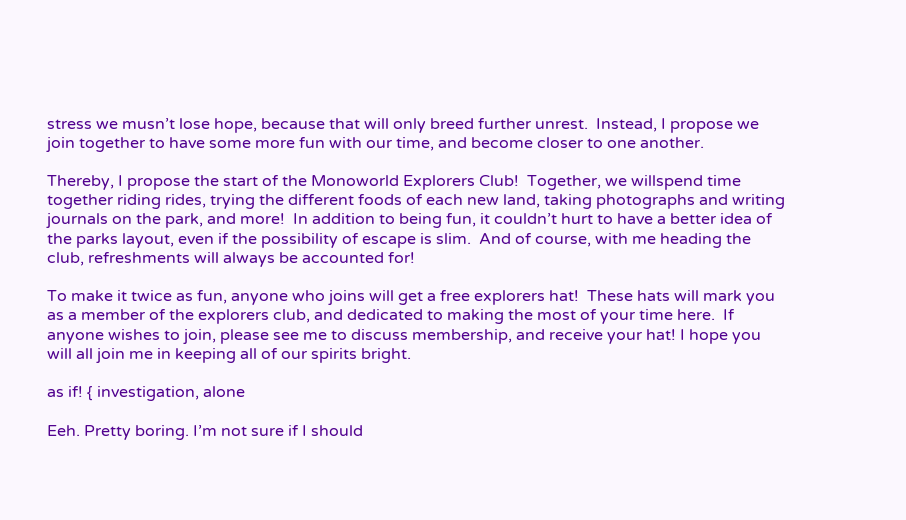stress we musn’t lose hope, because that will only breed further unrest.  Instead, I propose we join together to have some more fun with our time, and become closer to one another.

Thereby, I propose the start of the Monoworld Explorers Club!  Together, we willspend time together riding rides, trying the different foods of each new land, taking photographs and writing journals on the park, and more!  In addition to being fun, it couldn’t hurt to have a better idea of the parks layout, even if the possibility of escape is slim.  And of course, with me heading the club, refreshments will always be accounted for!

To make it twice as fun, anyone who joins will get a free explorers hat!  These hats will mark you as a member of the explorers club, and dedicated to making the most of your time here.  If anyone wishes to join, please see me to discuss membership, and receive your hat! I hope you will all join me in keeping all of our spirits bright.

as if! { investigation, alone

Eeh. Pretty boring. I’m not sure if I should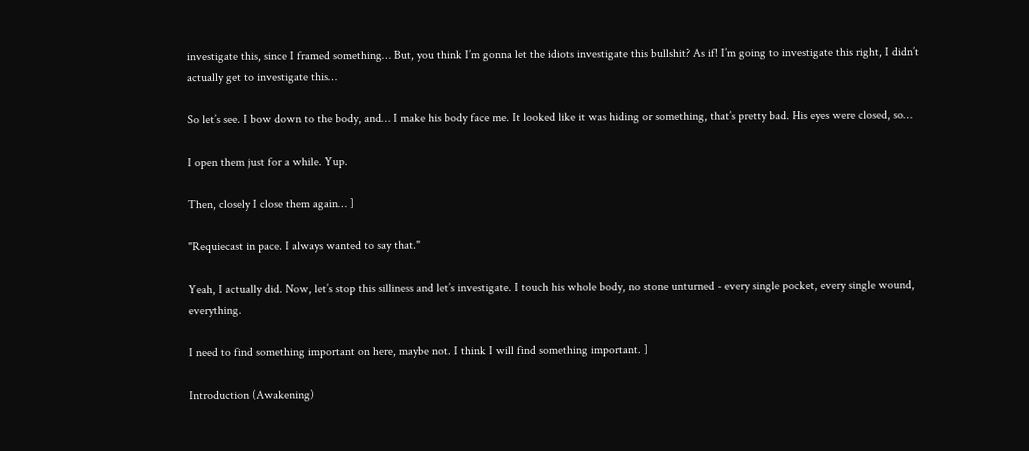investigate this, since I framed something… But, you think I’m gonna let the idiots investigate this bullshit? As if! I’m going to investigate this right, I didn’t actually get to investigate this…

So let’s see. I bow down to the body, and… I make his body face me. It looked like it was hiding or something, that’s pretty bad. His eyes were closed, so…

I open them just for a while. Yup.

Then, closely I close them again… ]

"Requiecast in pace. I always wanted to say that."

Yeah, I actually did. Now, let’s stop this silliness and let’s investigate. I touch his whole body, no stone unturned - every single pocket, every single wound, everything.

I need to find something important on here, maybe not. I think I will find something important. ]

Introduction (Awakening)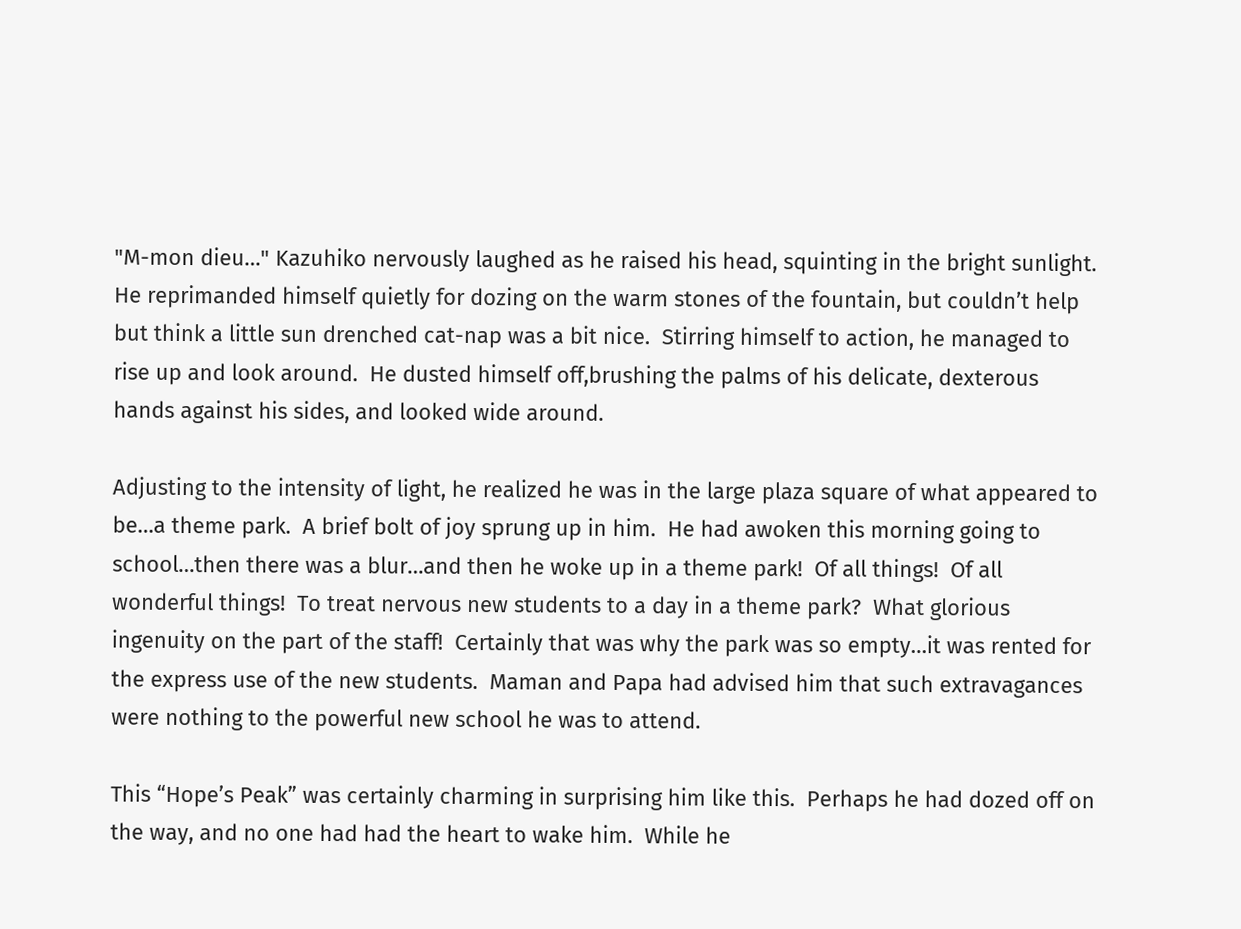"M-mon dieu…" Kazuhiko nervously laughed as he raised his head, squinting in the bright sunlight.  He reprimanded himself quietly for dozing on the warm stones of the fountain, but couldn’t help but think a little sun drenched cat-nap was a bit nice.  Stirring himself to action, he managed to rise up and look around.  He dusted himself off,brushing the palms of his delicate, dexterous hands against his sides, and looked wide around.

Adjusting to the intensity of light, he realized he was in the large plaza square of what appeared to be…a theme park.  A brief bolt of joy sprung up in him.  He had awoken this morning going to school…then there was a blur…and then he woke up in a theme park!  Of all things!  Of all wonderful things!  To treat nervous new students to a day in a theme park?  What glorious ingenuity on the part of the staff!  Certainly that was why the park was so empty…it was rented for the express use of the new students.  Maman and Papa had advised him that such extravagances were nothing to the powerful new school he was to attend.

This “Hope’s Peak” was certainly charming in surprising him like this.  Perhaps he had dozed off on the way, and no one had had the heart to wake him.  While he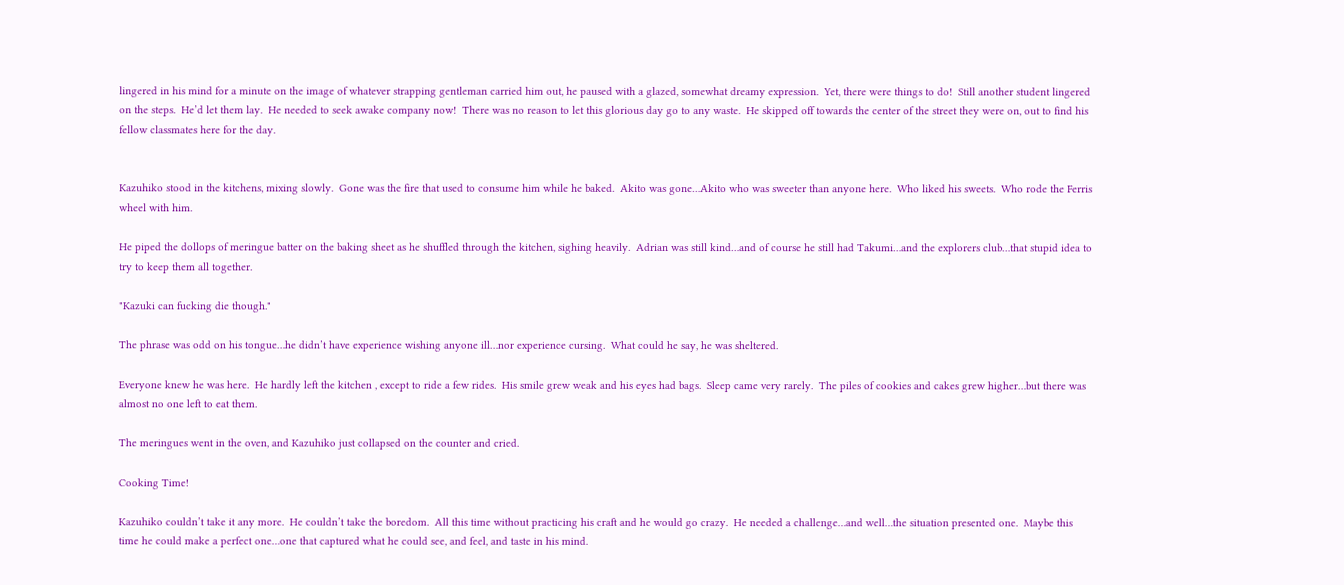lingered in his mind for a minute on the image of whatever strapping gentleman carried him out, he paused with a glazed, somewhat dreamy expression.  Yet, there were things to do!  Still another student lingered on the steps.  He’d let them lay.  He needed to seek awake company now!  There was no reason to let this glorious day go to any waste.  He skipped off towards the center of the street they were on, out to find his fellow classmates here for the day.


Kazuhiko stood in the kitchens, mixing slowly.  Gone was the fire that used to consume him while he baked.  Akito was gone…Akito who was sweeter than anyone here.  Who liked his sweets.  Who rode the Ferris wheel with him.

He piped the dollops of meringue batter on the baking sheet as he shuffled through the kitchen, sighing heavily.  Adrian was still kind…and of course he still had Takumi…and the explorers club…that stupid idea to try to keep them all together.

"Kazuki can fucking die though."

The phrase was odd on his tongue…he didn’t have experience wishing anyone ill…nor experience cursing.  What could he say, he was sheltered.

Everyone knew he was here.  He hardly left the kitchen , except to ride a few rides.  His smile grew weak and his eyes had bags.  Sleep came very rarely.  The piles of cookies and cakes grew higher…but there was almost no one left to eat them.

The meringues went in the oven, and Kazuhiko just collapsed on the counter and cried.

Cooking Time!

Kazuhiko couldn’t take it any more.  He couldn’t take the boredom.  All this time without practicing his craft and he would go crazy.  He needed a challenge…and well…the situation presented one.  Maybe this time he could make a perfect one…one that captured what he could see, and feel, and taste in his mind.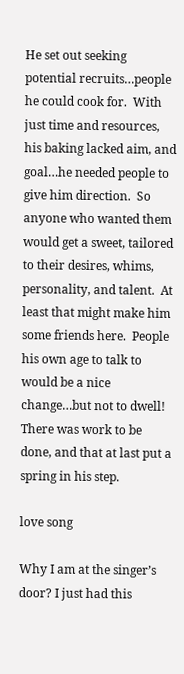He set out seeking potential recruits…people he could cook for.  With just time and resources, his baking lacked aim, and goal…he needed people to give him direction.  So anyone who wanted them would get a sweet, tailored to their desires, whims, personality, and talent.  At least that might make him some friends here.  People his own age to talk to would be a nice change…but not to dwell!  There was work to be done, and that at last put a spring in his step.

love song

Why I am at the singer’s door? I just had this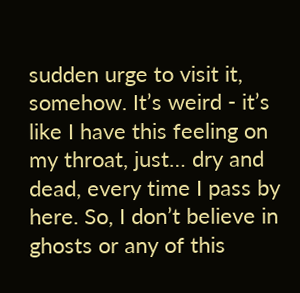sudden urge to visit it, somehow. It’s weird - it’s like I have this feeling on my throat, just… dry and dead, every time I pass by here. So, I don’t believe in ghosts or any of this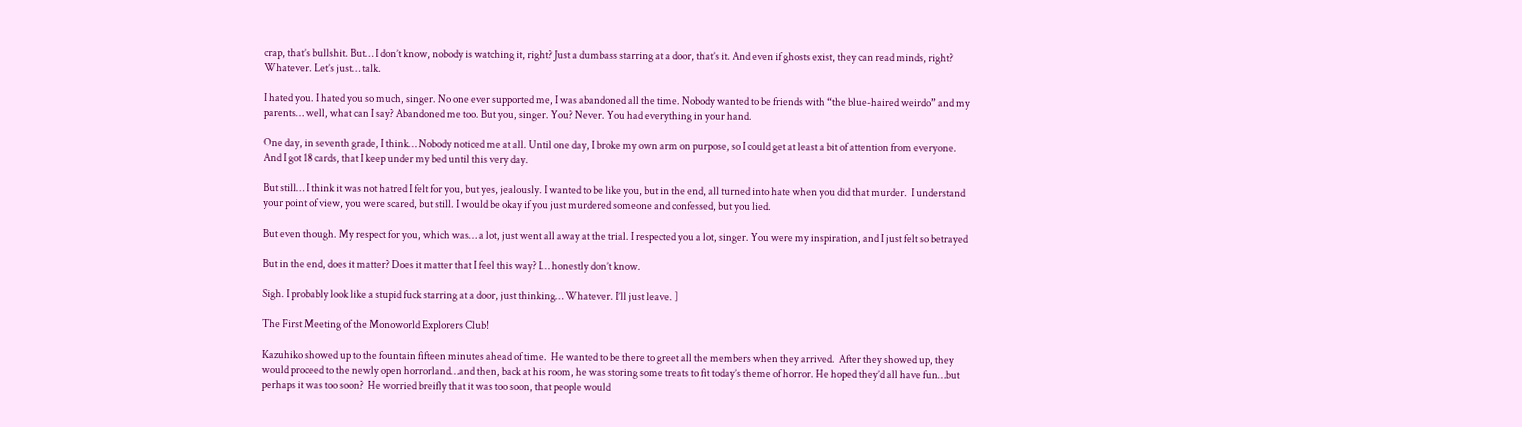crap, that’s bullshit. But… I don’t know, nobody is watching it, right? Just a dumbass starring at a door, that’s it. And even if ghosts exist, they can read minds, right? Whatever. Let’s just… talk.

I hated you. I hated you so much, singer. No one ever supported me, I was abandoned all the time. Nobody wanted to be friends with “the blue-haired weirdo” and my parents… well, what can I say? Abandoned me too. But you, singer. You? Never. You had everything in your hand.

One day, in seventh grade, I think… Nobody noticed me at all. Until one day, I broke my own arm on purpose, so I could get at least a bit of attention from everyone. And I got 18 cards, that I keep under my bed until this very day.

But still… I think it was not hatred I felt for you, but yes, jealously. I wanted to be like you, but in the end, all turned into hate when you did that murder.  I understand your point of view, you were scared, but still. I would be okay if you just murdered someone and confessed, but you lied.

But even though. My respect for you, which was… a lot, just went all away at the trial. I respected you a lot, singer. You were my inspiration, and I just felt so betrayed

But in the end, does it matter? Does it matter that I feel this way? I… honestly don’t know.

Sigh. I probably look like a stupid fuck starring at a door, just thinking… Whatever. I’ll just leave. ]

The First Meeting of the Monoworld Explorers Club!

Kazuhiko showed up to the fountain fifteen minutes ahead of time.  He wanted to be there to greet all the members when they arrived.  After they showed up, they would proceed to the newly open horrorland…and then, back at his room, he was storing some treats to fit today’s theme of horror. He hoped they’d all have fun…but perhaps it was too soon?  He worried breifly that it was too soon, that people would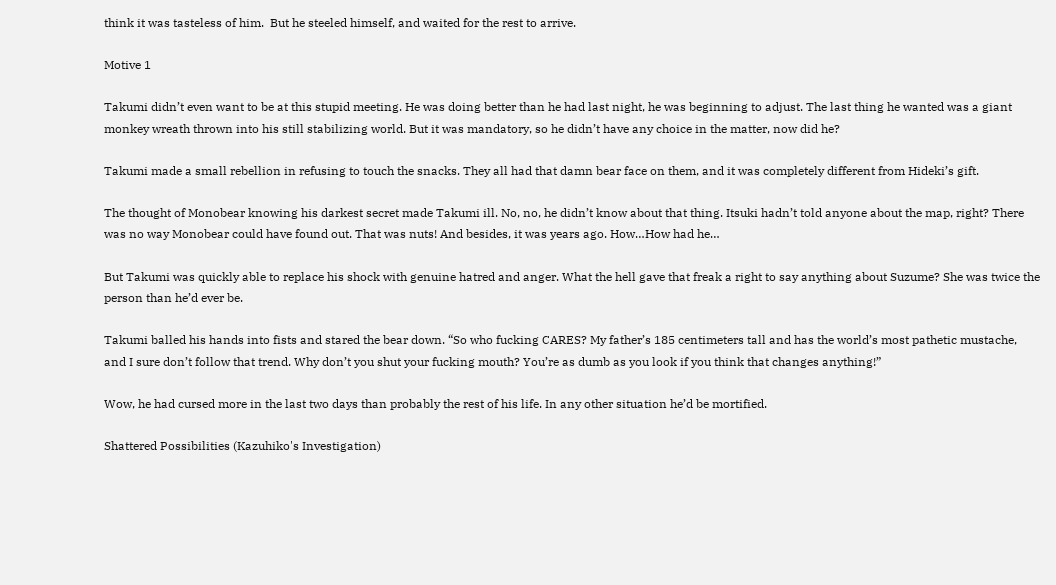think it was tasteless of him.  But he steeled himself, and waited for the rest to arrive.

Motive 1

Takumi didn’t even want to be at this stupid meeting. He was doing better than he had last night, he was beginning to adjust. The last thing he wanted was a giant monkey wreath thrown into his still stabilizing world. But it was mandatory, so he didn’t have any choice in the matter, now did he?

Takumi made a small rebellion in refusing to touch the snacks. They all had that damn bear face on them, and it was completely different from Hideki’s gift.

The thought of Monobear knowing his darkest secret made Takumi ill. No, no, he didn’t know about that thing. Itsuki hadn’t told anyone about the map, right? There was no way Monobear could have found out. That was nuts! And besides, it was years ago. How…How had he…

But Takumi was quickly able to replace his shock with genuine hatred and anger. What the hell gave that freak a right to say anything about Suzume? She was twice the person than he’d ever be.

Takumi balled his hands into fists and stared the bear down. “So who fucking CARES? My father’s 185 centimeters tall and has the world’s most pathetic mustache, and I sure don’t follow that trend. Why don’t you shut your fucking mouth? You’re as dumb as you look if you think that changes anything!”

Wow, he had cursed more in the last two days than probably the rest of his life. In any other situation he’d be mortified.

Shattered Possibilities (Kazuhiko's Investigation)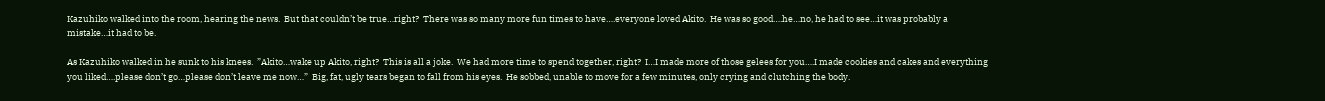Kazuhiko walked into the room, hearing the news.  But that couldn’t be true…right?  There was so many more fun times to have….everyone loved Akito.  He was so good….he…no, he had to see…it was probably a mistake…it had to be.

As Kazuhiko walked in he sunk to his knees.  ”Akito…wake up Akito, right?  This is all a joke.  We had more time to spend together, right?  I…I made more of those gelees for you….I made cookies and cakes and everything you liked….please don’t go…please don’t leave me now…”  Big, fat, ugly tears began to fall from his eyes.  He sobbed, unable to move for a few minutes, only crying and clutching the body.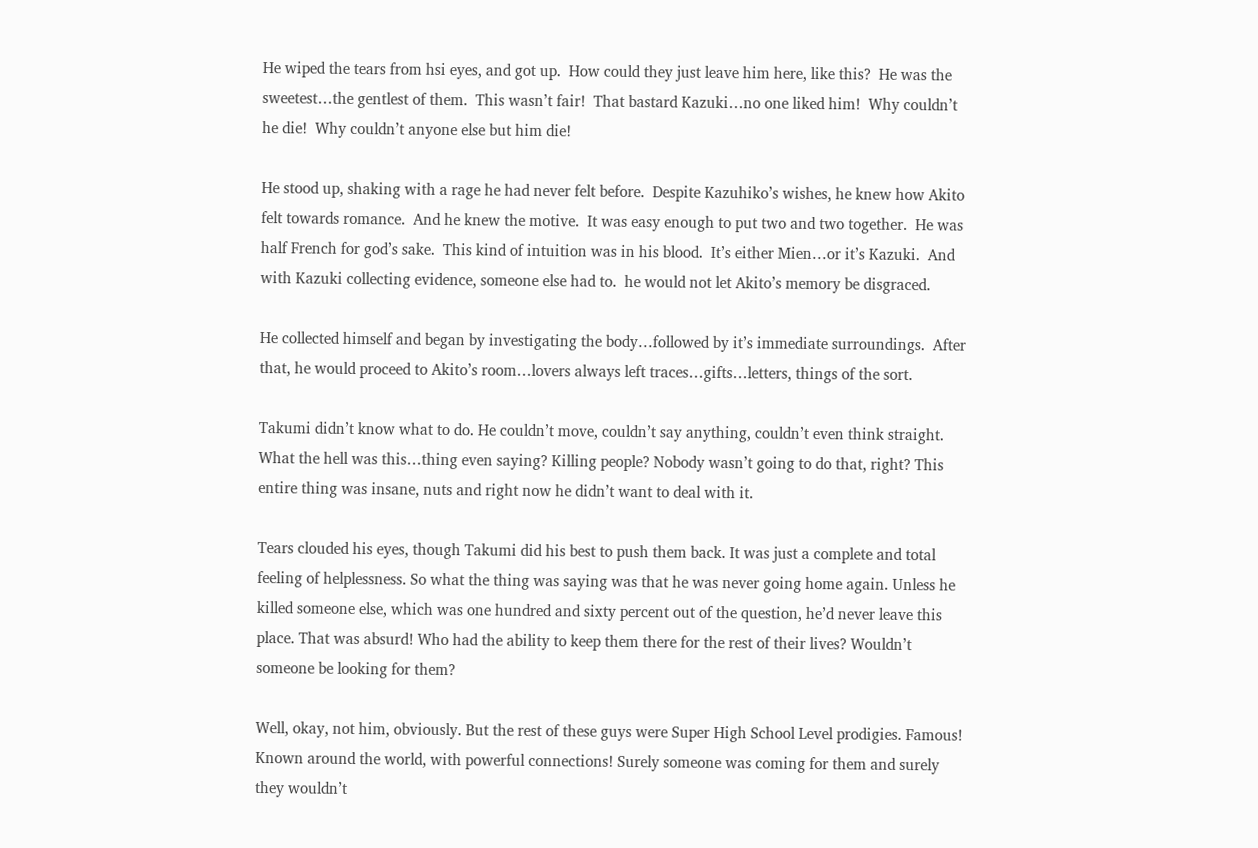He wiped the tears from hsi eyes, and got up.  How could they just leave him here, like this?  He was the sweetest…the gentlest of them.  This wasn’t fair!  That bastard Kazuki…no one liked him!  Why couldn’t he die!  Why couldn’t anyone else but him die!

He stood up, shaking with a rage he had never felt before.  Despite Kazuhiko’s wishes, he knew how Akito felt towards romance.  And he knew the motive.  It was easy enough to put two and two together.  He was half French for god’s sake.  This kind of intuition was in his blood.  It’s either Mien…or it’s Kazuki.  And with Kazuki collecting evidence, someone else had to.  he would not let Akito’s memory be disgraced.

He collected himself and began by investigating the body…followed by it’s immediate surroundings.  After that, he would proceed to Akito’s room…lovers always left traces…gifts…letters, things of the sort.

Takumi didn’t know what to do. He couldn’t move, couldn’t say anything, couldn’t even think straight. What the hell was this…thing even saying? Killing people? Nobody wasn’t going to do that, right? This entire thing was insane, nuts and right now he didn’t want to deal with it.

Tears clouded his eyes, though Takumi did his best to push them back. It was just a complete and total feeling of helplessness. So what the thing was saying was that he was never going home again. Unless he killed someone else, which was one hundred and sixty percent out of the question, he’d never leave this place. That was absurd! Who had the ability to keep them there for the rest of their lives? Wouldn’t someone be looking for them?

Well, okay, not him, obviously. But the rest of these guys were Super High School Level prodigies. Famous! Known around the world, with powerful connections! Surely someone was coming for them and surely they wouldn’t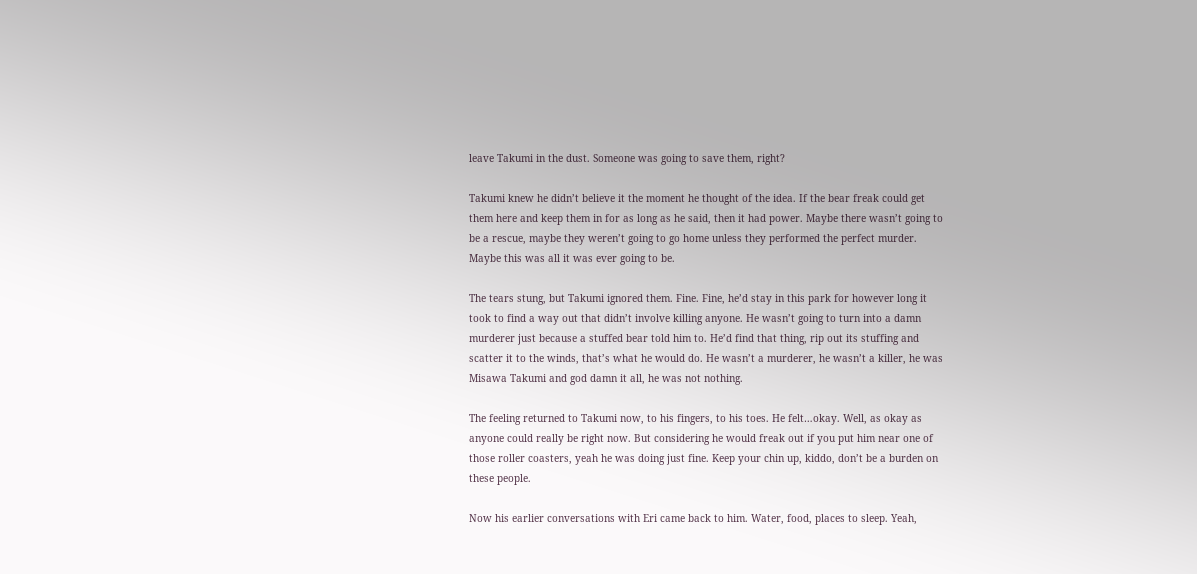leave Takumi in the dust. Someone was going to save them, right?

Takumi knew he didn’t believe it the moment he thought of the idea. If the bear freak could get them here and keep them in for as long as he said, then it had power. Maybe there wasn’t going to be a rescue, maybe they weren’t going to go home unless they performed the perfect murder. Maybe this was all it was ever going to be.

The tears stung, but Takumi ignored them. Fine. Fine, he’d stay in this park for however long it took to find a way out that didn’t involve killing anyone. He wasn’t going to turn into a damn murderer just because a stuffed bear told him to. He’d find that thing, rip out its stuffing and scatter it to the winds, that’s what he would do. He wasn’t a murderer, he wasn’t a killer, he was Misawa Takumi and god damn it all, he was not nothing.

The feeling returned to Takumi now, to his fingers, to his toes. He felt…okay. Well, as okay as anyone could really be right now. But considering he would freak out if you put him near one of those roller coasters, yeah he was doing just fine. Keep your chin up, kiddo, don’t be a burden on these people.

Now his earlier conversations with Eri came back to him. Water, food, places to sleep. Yeah,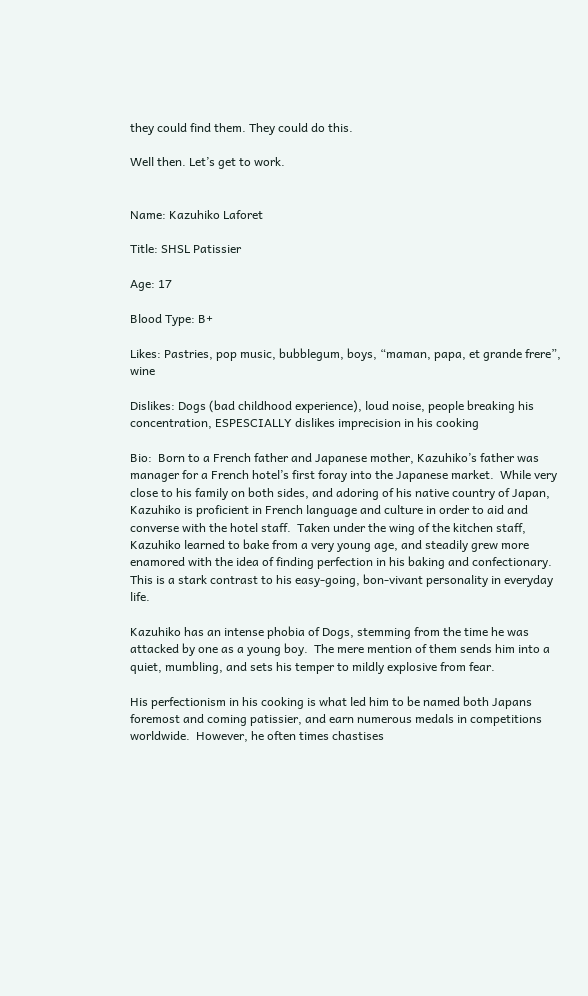they could find them. They could do this.

Well then. Let’s get to work.


Name: Kazuhiko Laforet

Title: SHSL Patissier

Age: 17

Blood Type: B+

Likes: Pastries, pop music, bubblegum, boys, “maman, papa, et grande frere”, wine

Dislikes: Dogs (bad childhood experience), loud noise, people breaking his concentration, ESPESCIALLY dislikes imprecision in his cooking

Bio:  Born to a French father and Japanese mother, Kazuhiko’s father was manager for a French hotel’s first foray into the Japanese market.  While very close to his family on both sides, and adoring of his native country of Japan, Kazuhiko is proficient in French language and culture in order to aid and converse with the hotel staff.  Taken under the wing of the kitchen staff, Kazuhiko learned to bake from a very young age, and steadily grew more enamored with the idea of finding perfection in his baking and confectionary.  This is a stark contrast to his easy-going, bon-vivant personality in everyday life.

Kazuhiko has an intense phobia of Dogs, stemming from the time he was attacked by one as a young boy.  The mere mention of them sends him into a quiet, mumbling, and sets his temper to mildly explosive from fear.

His perfectionism in his cooking is what led him to be named both Japans foremost and coming patissier, and earn numerous medals in competitions worldwide.  However, he often times chastises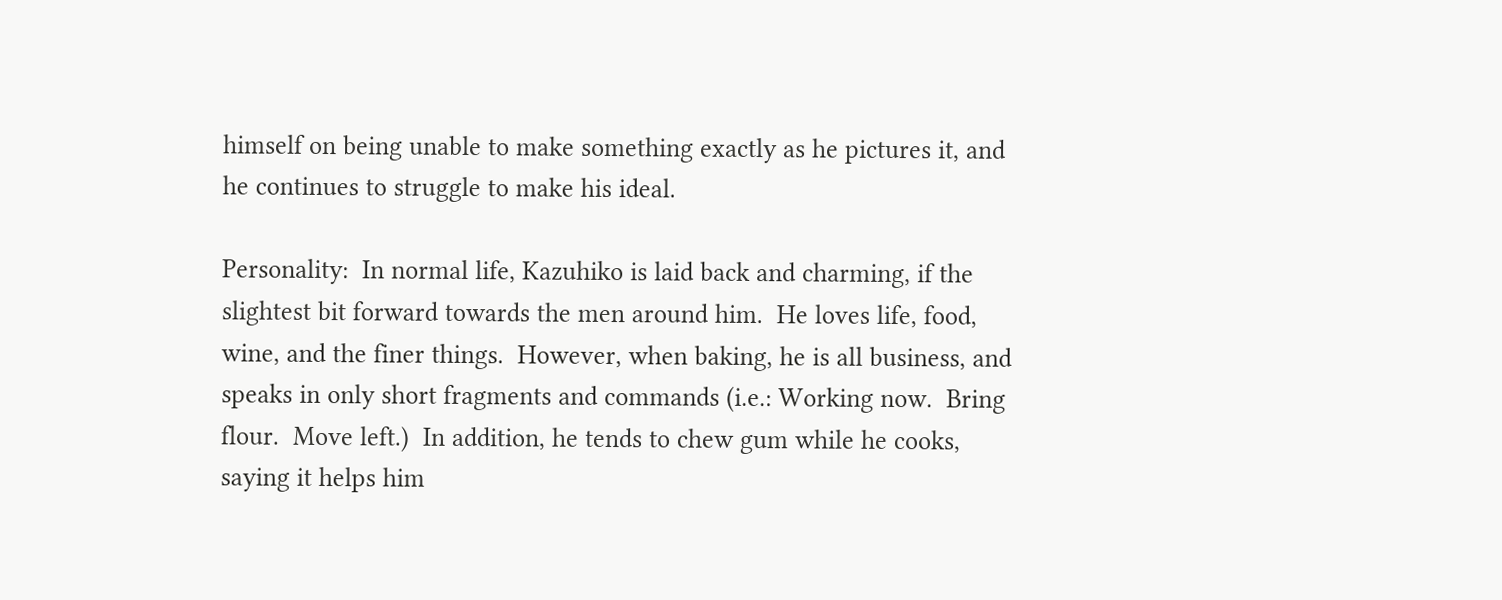himself on being unable to make something exactly as he pictures it, and he continues to struggle to make his ideal.

Personality:  In normal life, Kazuhiko is laid back and charming, if the slightest bit forward towards the men around him.  He loves life, food, wine, and the finer things.  However, when baking, he is all business, and speaks in only short fragments and commands (i.e.: Working now.  Bring flour.  Move left.)  In addition, he tends to chew gum while he cooks, saying it helps him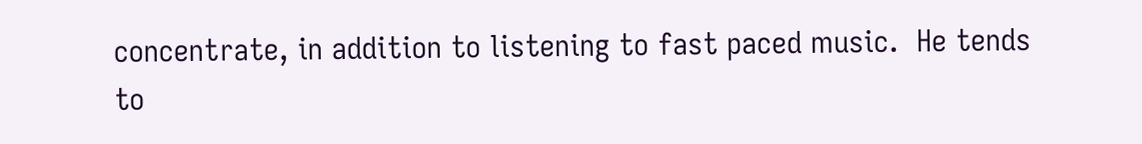concentrate, in addition to listening to fast paced music.  He tends to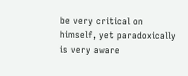be very critical on himself, yet paradoxically is very aware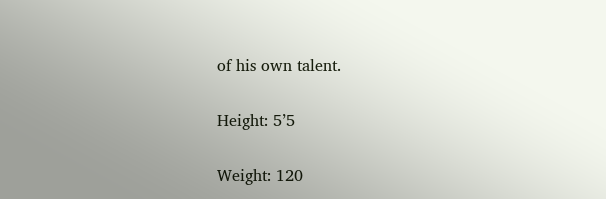of his own talent.

Height: 5’5

Weight: 120